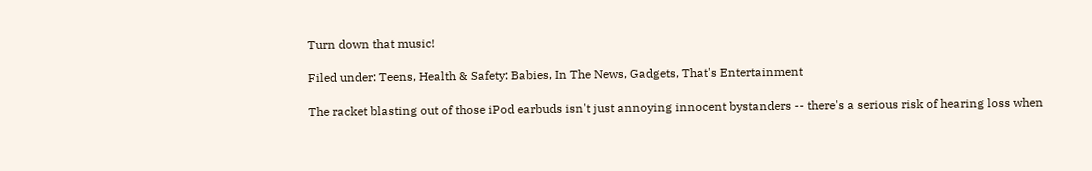Turn down that music!

Filed under: Teens, Health & Safety: Babies, In The News, Gadgets, That's Entertainment

The racket blasting out of those iPod earbuds isn't just annoying innocent bystanders -- there's a serious risk of hearing loss when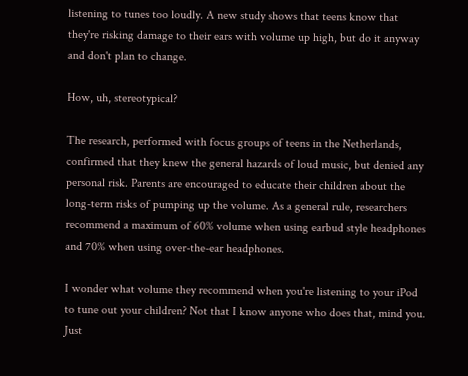listening to tunes too loudly. A new study shows that teens know that they're risking damage to their ears with volume up high, but do it anyway and don't plan to change.

How, uh, stereotypical?

The research, performed with focus groups of teens in the Netherlands, confirmed that they knew the general hazards of loud music, but denied any personal risk. Parents are encouraged to educate their children about the long-term risks of pumping up the volume. As a general rule, researchers recommend a maximum of 60% volume when using earbud style headphones and 70% when using over-the-ear headphones.

I wonder what volume they recommend when you're listening to your iPod to tune out your children? Not that I know anyone who does that, mind you. Just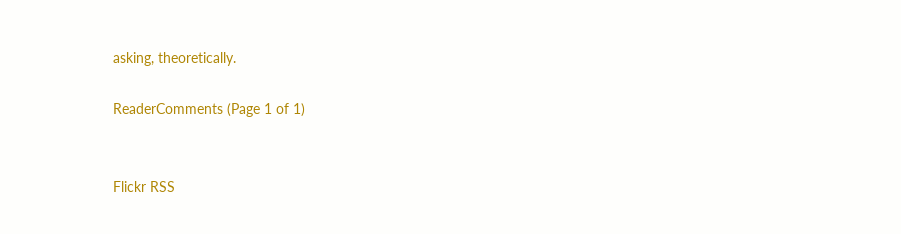asking, theoretically.

ReaderComments (Page 1 of 1)


Flickr RSS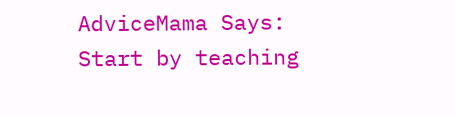AdviceMama Says:
Start by teaching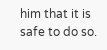him that it is safe to do so.